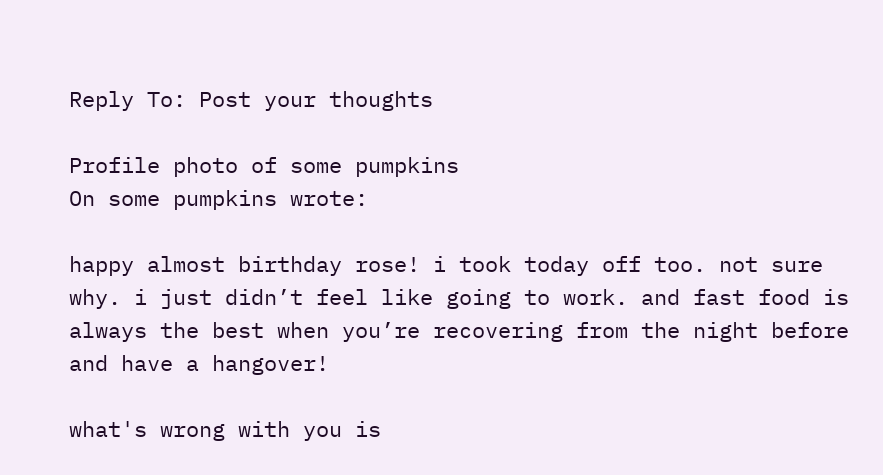Reply To: Post your thoughts

Profile photo of some pumpkins
On some pumpkins wrote:

happy almost birthday rose! i took today off too. not sure why. i just didn’t feel like going to work. and fast food is always the best when you’re recovering from the night before and have a hangover!

what's wrong with you is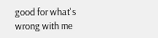good for what's wrong with me